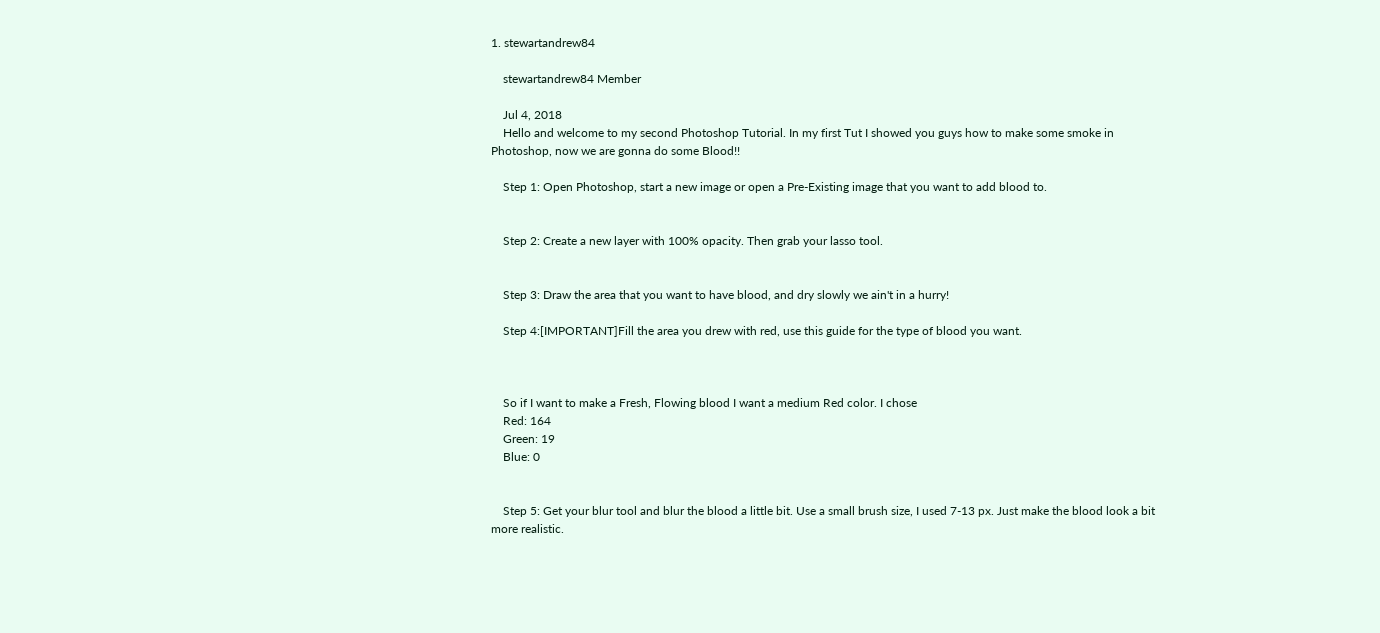1. stewartandrew84

    stewartandrew84 Member

    Jul 4, 2018
    Hello and welcome to my second Photoshop Tutorial. In my first Tut I showed you guys how to make some smoke in Photoshop, now we are gonna do some Blood!!

    Step 1: Open Photoshop, start a new image or open a Pre-Existing image that you want to add blood to.


    Step 2: Create a new layer with 100% opacity. Then grab your lasso tool.


    Step 3: Draw the area that you want to have blood, and dry slowly we ain't in a hurry!

    Step 4:[IMPORTANT]Fill the area you drew with red, use this guide for the type of blood you want.



    So if I want to make a Fresh, Flowing blood I want a medium Red color. I chose
    Red: 164
    Green: 19
    Blue: 0


    Step 5: Get your blur tool and blur the blood a little bit. Use a small brush size, I used 7-13 px. Just make the blood look a bit more realistic.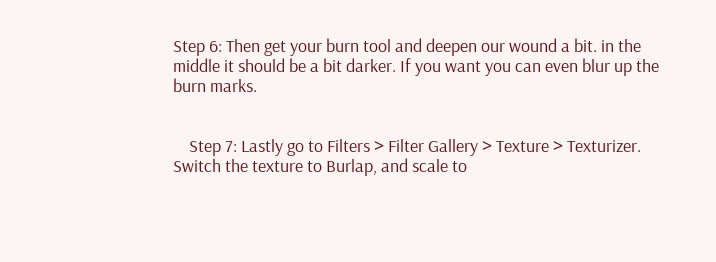Step 6: Then get your burn tool and deepen our wound a bit. in the middle it should be a bit darker. If you want you can even blur up the burn marks.


    Step 7: Lastly go to Filters > Filter Gallery > Texture > Texturizer. Switch the texture to Burlap, and scale to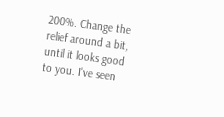200%. Change the relief around a bit, until it looks good to you. I've seen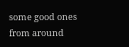some good ones from around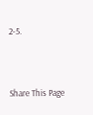2-5.



Share This Page